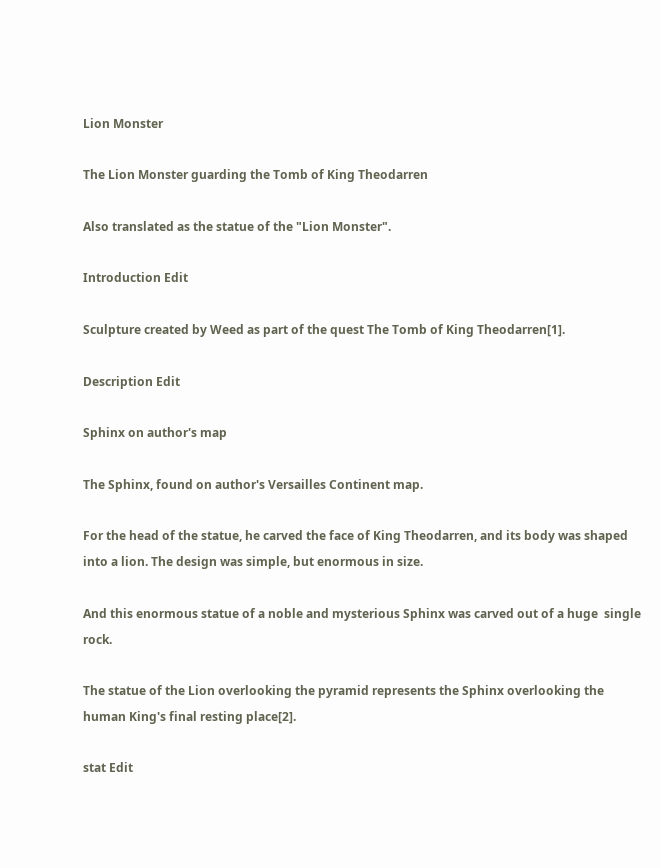Lion Monster

The Lion Monster guarding the Tomb of King Theodarren

Also translated as the statue of the "Lion Monster".

Introduction Edit

Sculpture created by Weed as part of the quest The Tomb of King Theodarren[1].

Description Edit

Sphinx on author's map

The Sphinx, found on author's Versailles Continent map.

For the head of the statue, he carved the face of King Theodarren, and its body was shaped into a lion. The design was simple, but enormous in size.

And this enormous statue of a noble and mysterious Sphinx was carved out of a huge  single rock.

The statue of the Lion overlooking the pyramid represents the Sphinx overlooking the human King's final resting place[2].

stat Edit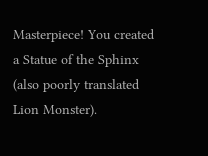Masterpiece! You created a Statue of the Sphinx (also poorly translated Lion Monster).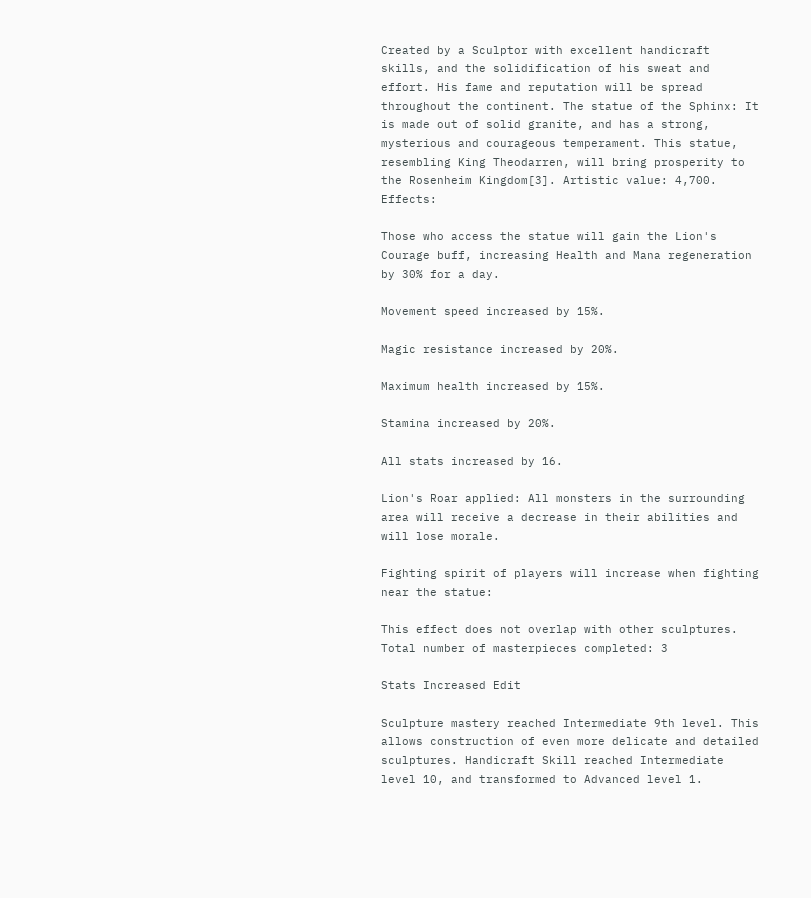Created by a Sculptor with excellent handicraft skills, and the solidification of his sweat and effort. His fame and reputation will be spread throughout the continent. The statue of the Sphinx: It is made out of solid granite, and has a strong, mysterious and courageous temperament. This statue, resembling King Theodarren, will bring prosperity to the Rosenheim Kingdom[3]. Artistic value: 4,700. Effects:

Those who access the statue will gain the Lion's Courage buff, increasing Health and Mana regeneration by 30% for a day.

Movement speed increased by 15%.

Magic resistance increased by 20%.

Maximum health increased by 15%.

Stamina increased by 20%.

All stats increased by 16.

Lion's Roar applied: All monsters in the surrounding area will receive a decrease in their abilities and will lose morale.

Fighting spirit of players will increase when fighting near the statue:

This effect does not overlap with other sculptures. Total number of masterpieces completed: 3

Stats Increased Edit

Sculpture mastery reached Intermediate 9th level. This allows construction of even more delicate and detailed sculptures. Handicraft Skill reached Intermediate level 10, and transformed to Advanced level 1.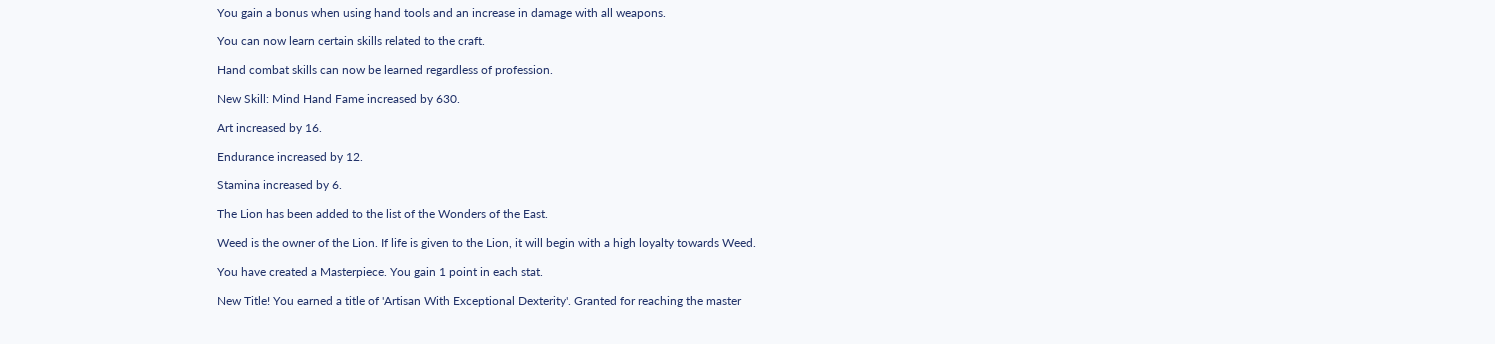You gain a bonus when using hand tools and an increase in damage with all weapons.

You can now learn certain skills related to the craft.

Hand combat skills can now be learned regardless of profession.

New Skill: Mind Hand Fame increased by 630.

Art increased by 16.

Endurance increased by 12.

Stamina increased by 6.

The Lion has been added to the list of the Wonders of the East.

Weed is the owner of the Lion. If life is given to the Lion, it will begin with a high loyalty towards Weed.

You have created a Masterpiece. You gain 1 point in each stat.

New Title! You earned a title of 'Artisan With Exceptional Dexterity'. Granted for reaching the master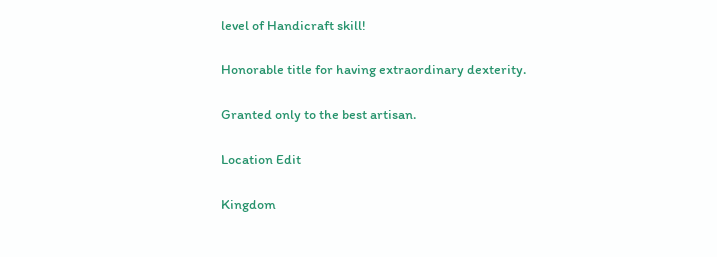level of Handicraft skill!

Honorable title for having extraordinary dexterity.

Granted only to the best artisan.

Location Edit

Kingdom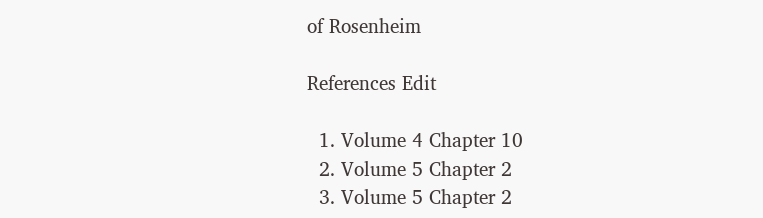of Rosenheim

References Edit

  1. Volume 4 Chapter 10
  2. Volume 5 Chapter 2
  3. Volume 5 Chapter 2